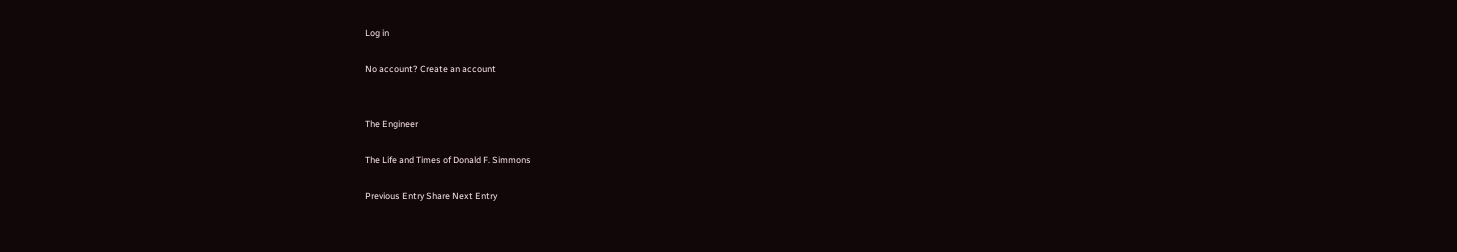Log in

No account? Create an account


The Engineer

The Life and Times of Donald F. Simmons

Previous Entry Share Next Entry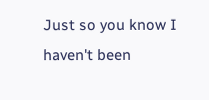Just so you know I haven't been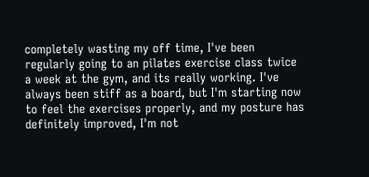completely wasting my off time, I've been regularly going to an pilates exercise class twice a week at the gym, and its really working. I've always been stiff as a board, but I'm starting now to feel the exercises properly, and my posture has definitely improved, I'm not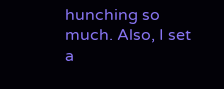hunching so much. Also, I set a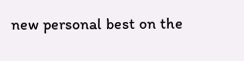new personal best on the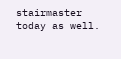stairmaster today as well.